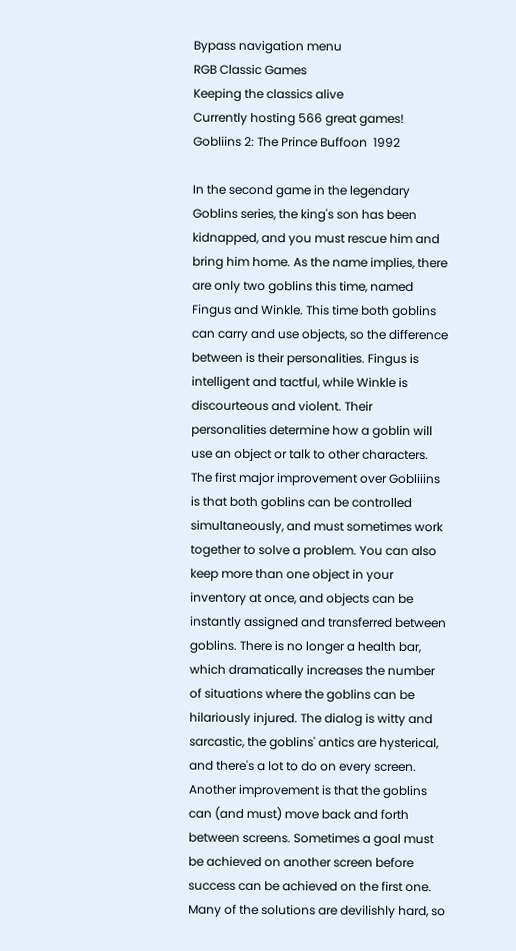Bypass navigation menu
RGB Classic Games
Keeping the classics alive
Currently hosting 566 great games!
Gobliins 2: The Prince Buffoon  1992

In the second game in the legendary Goblins series, the king's son has been kidnapped, and you must rescue him and bring him home. As the name implies, there are only two goblins this time, named Fingus and Winkle. This time both goblins can carry and use objects, so the difference between is their personalities. Fingus is intelligent and tactful, while Winkle is discourteous and violent. Their personalities determine how a goblin will use an object or talk to other characters. The first major improvement over Gobliiins is that both goblins can be controlled simultaneously, and must sometimes work together to solve a problem. You can also keep more than one object in your inventory at once, and objects can be instantly assigned and transferred between goblins. There is no longer a health bar, which dramatically increases the number of situations where the goblins can be hilariously injured. The dialog is witty and sarcastic, the goblins' antics are hysterical, and there's a lot to do on every screen. Another improvement is that the goblins can (and must) move back and forth between screens. Sometimes a goal must be achieved on another screen before success can be achieved on the first one. Many of the solutions are devilishly hard, so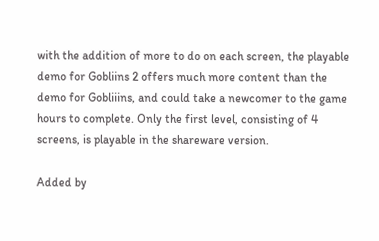with the addition of more to do on each screen, the playable demo for Gobliins 2 offers much more content than the demo for Gobliiins, and could take a newcomer to the game hours to complete. Only the first level, consisting of 4 screens, is playable in the shareware version.

Added by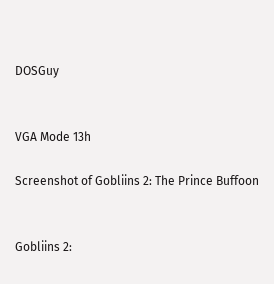DOSGuy


VGA Mode 13h

Screenshot of Gobliins 2: The Prince Buffoon


Gobliins 2: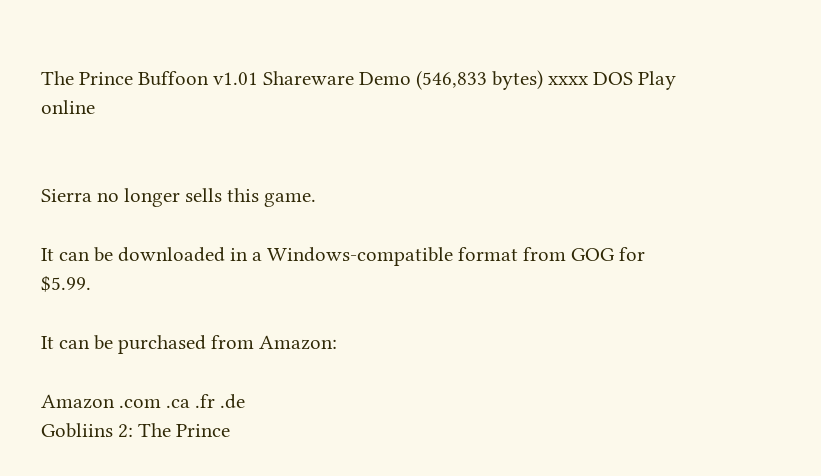The Prince Buffoon v1.01 Shareware Demo (546,833 bytes) xxxx DOS Play online


Sierra no longer sells this game.

It can be downloaded in a Windows-compatible format from GOG for $5.99.

It can be purchased from Amazon:

Amazon .com .ca .fr .de
Gobliins 2: The Prince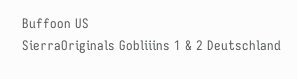Buffoon US
SierraOriginals Gobliiins 1 & 2 Deutschland